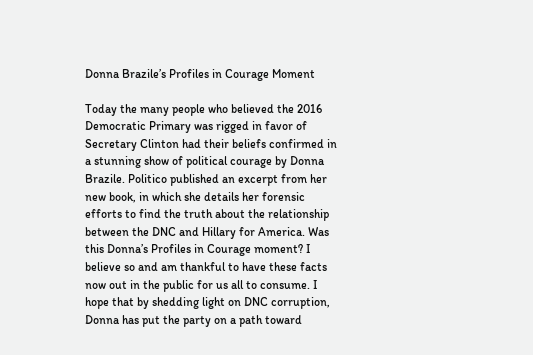Donna Brazile’s Profiles in Courage Moment

Today the many people who believed the 2016 Democratic Primary was rigged in favor of Secretary Clinton had their beliefs confirmed in a stunning show of political courage by Donna Brazile. Politico published an excerpt from her new book, in which she details her forensic efforts to find the truth about the relationship between the DNC and Hillary for America. Was this Donna’s Profiles in Courage moment? I believe so and am thankful to have these facts now out in the public for us all to consume. I hope that by shedding light on DNC corruption, Donna has put the party on a path toward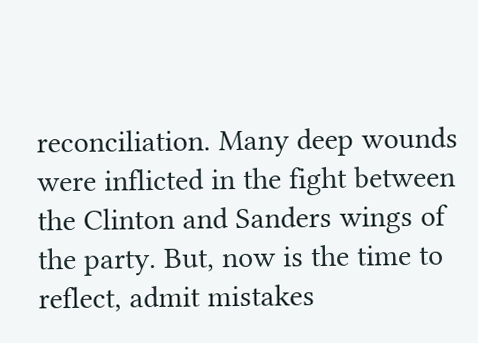reconciliation. Many deep wounds were inflicted in the fight between the Clinton and Sanders wings of the party. But, now is the time to reflect, admit mistakes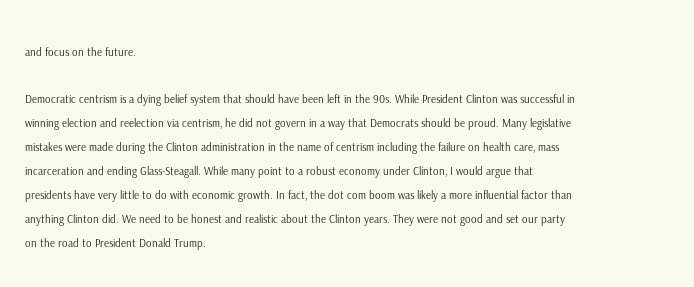and focus on the future.

Democratic centrism is a dying belief system that should have been left in the 90s. While President Clinton was successful in winning election and reelection via centrism, he did not govern in a way that Democrats should be proud. Many legislative mistakes were made during the Clinton administration in the name of centrism including the failure on health care, mass incarceration and ending Glass-Steagall. While many point to a robust economy under Clinton, I would argue that presidents have very little to do with economic growth. In fact, the dot com boom was likely a more influential factor than anything Clinton did. We need to be honest and realistic about the Clinton years. They were not good and set our party on the road to President Donald Trump.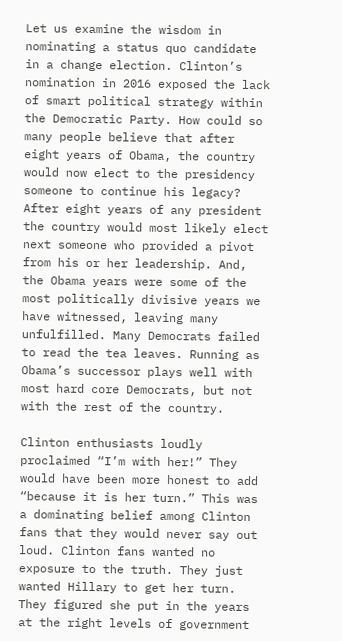Let us examine the wisdom in nominating a status quo candidate in a change election. Clinton’s nomination in 2016 exposed the lack of smart political strategy within the Democratic Party. How could so many people believe that after eight years of Obama, the country would now elect to the presidency someone to continue his legacy? After eight years of any president the country would most likely elect next someone who provided a pivot from his or her leadership. And, the Obama years were some of the most politically divisive years we have witnessed, leaving many unfulfilled. Many Democrats failed to read the tea leaves. Running as Obama’s successor plays well with most hard core Democrats, but not with the rest of the country.

Clinton enthusiasts loudly proclaimed “I’m with her!” They would have been more honest to add “because it is her turn.” This was a dominating belief among Clinton fans that they would never say out loud. Clinton fans wanted no exposure to the truth. They just wanted Hillary to get her turn. They figured she put in the years at the right levels of government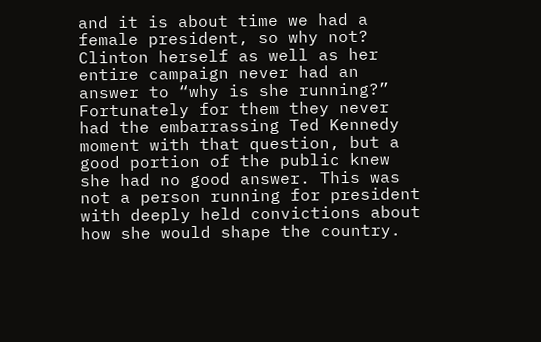and it is about time we had a female president, so why not? Clinton herself as well as her entire campaign never had an answer to “why is she running?” Fortunately for them they never had the embarrassing Ted Kennedy moment with that question, but a good portion of the public knew she had no good answer. This was not a person running for president with deeply held convictions about how she would shape the country.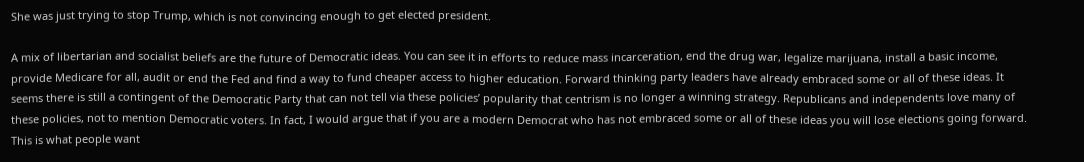She was just trying to stop Trump, which is not convincing enough to get elected president.

A mix of libertarian and socialist beliefs are the future of Democratic ideas. You can see it in efforts to reduce mass incarceration, end the drug war, legalize marijuana, install a basic income, provide Medicare for all, audit or end the Fed and find a way to fund cheaper access to higher education. Forward thinking party leaders have already embraced some or all of these ideas. It seems there is still a contingent of the Democratic Party that can not tell via these policies’ popularity that centrism is no longer a winning strategy. Republicans and independents love many of these policies, not to mention Democratic voters. In fact, I would argue that if you are a modern Democrat who has not embraced some or all of these ideas you will lose elections going forward. This is what people want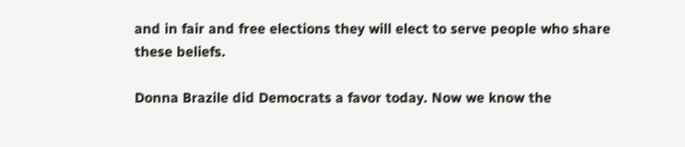and in fair and free elections they will elect to serve people who share these beliefs.

Donna Brazile did Democrats a favor today. Now we know the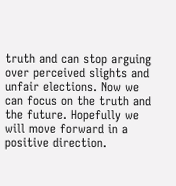truth and can stop arguing over perceived slights and unfair elections. Now we can focus on the truth and the future. Hopefully we will move forward in a positive direction.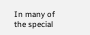In many of the special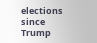elections since Trump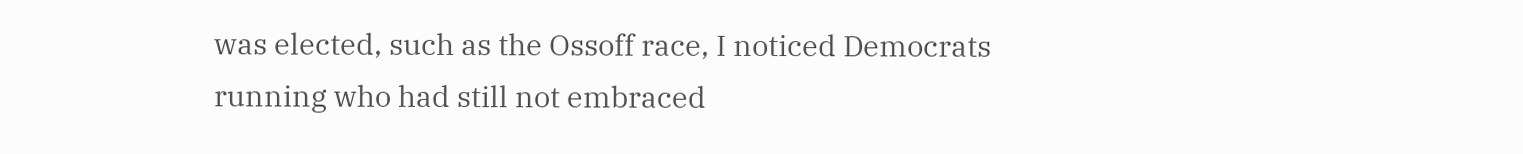was elected, such as the Ossoff race, I noticed Democrats running who had still not embraced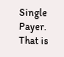Single Payer. That is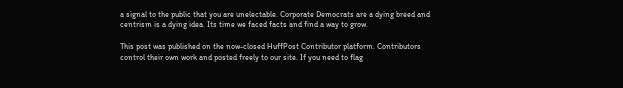a signal to the public that you are unelectable. Corporate Democrats are a dying breed and centrism is a dying idea. Its time we faced facts and find a way to grow.

This post was published on the now-closed HuffPost Contributor platform. Contributors control their own work and posted freely to our site. If you need to flag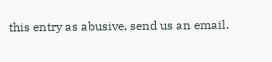this entry as abusive, send us an email.